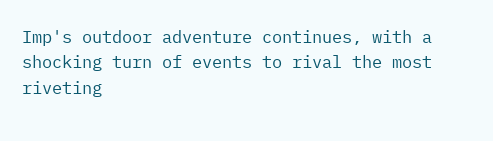Imp's outdoor adventure continues, with a shocking turn of events to rival the most riveting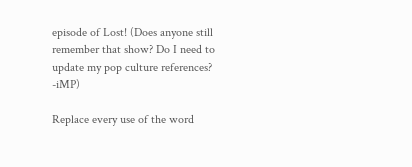episode of Lost! (Does anyone still remember that show? Do I need to update my pop culture references? -iMP)

Replace every use of the word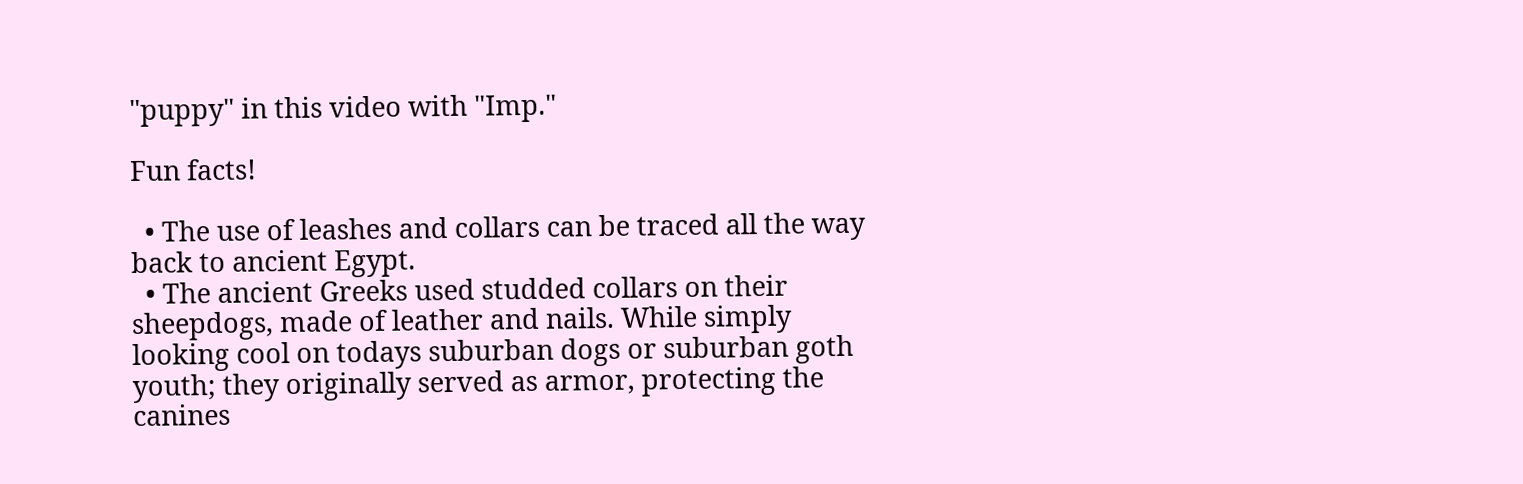"puppy" in this video with "Imp."

Fun facts!

  • The use of leashes and collars can be traced all the way back to ancient Egypt.
  • The ancient Greeks used studded collars on their sheepdogs, made of leather and nails. While simply looking cool on todays suburban dogs or suburban goth youth; they originally served as armor, protecting the canines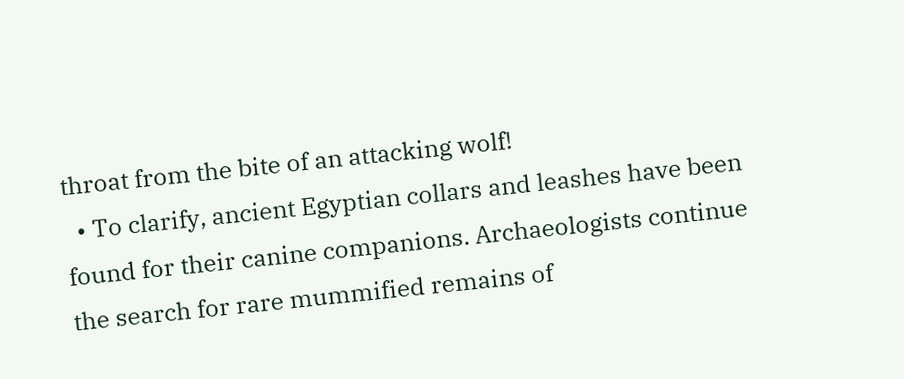throat from the bite of an attacking wolf!
  • To clarify, ancient Egyptian collars and leashes have been found for their canine companions. Archaeologists continue the search for rare mummified remains of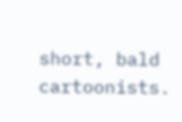short, bald cartoonists.